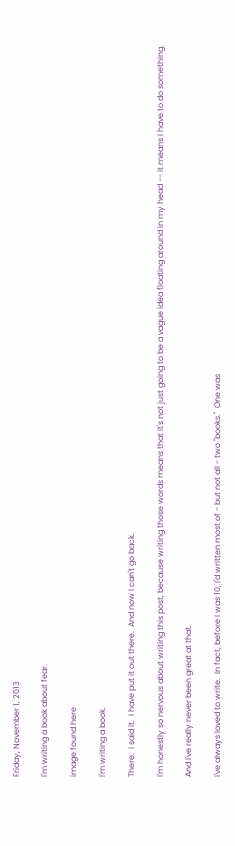Friday, November 1, 2013

I'm writing a book about fear.

image found here

I'm writing a book.

There.  I said it.  I have put it out there.  And now I can't go back.

I'm honestly so nervous about writing this post, because writing those words means that it's not just going to be a vague idea floating around in my head -- it means I have to do something.

And I've really never been great at that.

I've always loved to write.  In fact, before I was 10, I'd written most of - but not all - two "books."  One was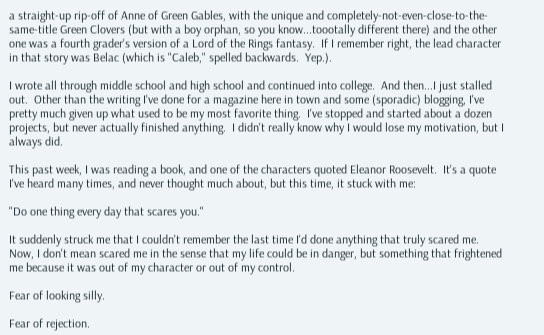a straight-up rip-off of Anne of Green Gables, with the unique and completely-not-even-close-to-the-same-title Green Clovers (but with a boy orphan, so you know...toootally different there) and the other one was a fourth grader's version of a Lord of the Rings fantasy.  If I remember right, the lead character in that story was Belac (which is "Caleb," spelled backwards.  Yep.).

I wrote all through middle school and high school and continued into college.  And then...I just stalled out.  Other than the writing I've done for a magazine here in town and some (sporadic) blogging, I've pretty much given up what used to be my most favorite thing.  I've stopped and started about a dozen projects, but never actually finished anything.  I didn't really know why I would lose my motivation, but I always did.

This past week, I was reading a book, and one of the characters quoted Eleanor Roosevelt.  It's a quote I've heard many times, and never thought much about, but this time, it stuck with me:

"Do one thing every day that scares you."

It suddenly struck me that I couldn't remember the last time I'd done anything that truly scared me.  Now, I don't mean scared me in the sense that my life could be in danger, but something that frightened me because it was out of my character or out of my control.

Fear of looking silly.

Fear of rejection.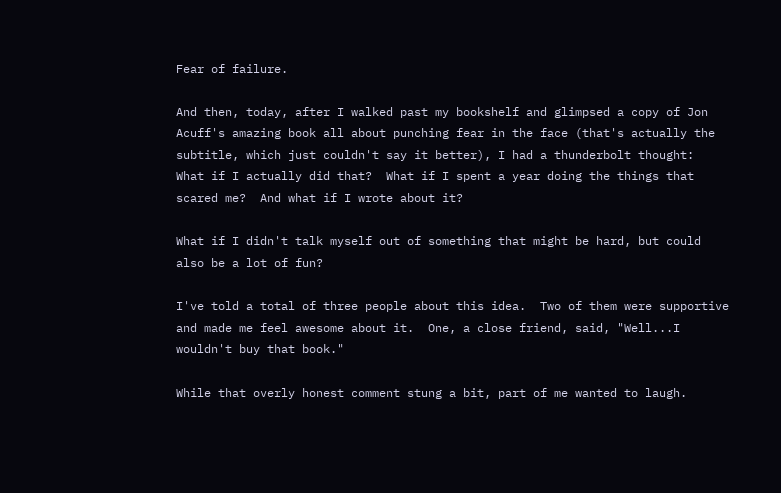Fear of failure.

And then, today, after I walked past my bookshelf and glimpsed a copy of Jon Acuff's amazing book all about punching fear in the face (that's actually the subtitle, which just couldn't say it better), I had a thunderbolt thought:  What if I actually did that?  What if I spent a year doing the things that scared me?  And what if I wrote about it?

What if I didn't talk myself out of something that might be hard, but could also be a lot of fun?

I've told a total of three people about this idea.  Two of them were supportive and made me feel awesome about it.  One, a close friend, said, "Well...I wouldn't buy that book."

While that overly honest comment stung a bit, part of me wanted to laugh.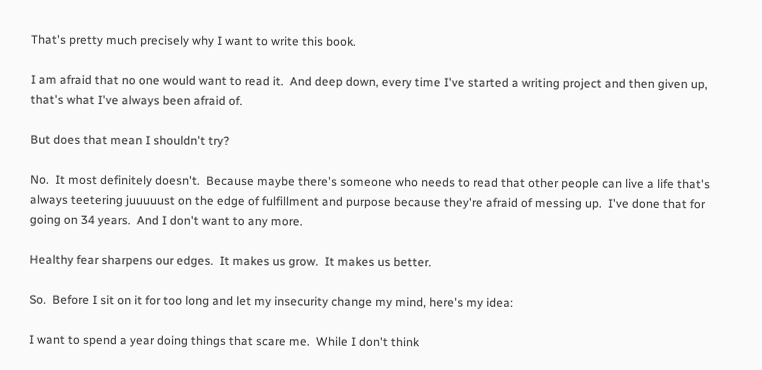That's pretty much precisely why I want to write this book.

I am afraid that no one would want to read it.  And deep down, every time I've started a writing project and then given up, that's what I've always been afraid of.

But does that mean I shouldn't try?

No.  It most definitely doesn't.  Because maybe there's someone who needs to read that other people can live a life that's always teetering juuuuust on the edge of fulfillment and purpose because they're afraid of messing up.  I've done that for going on 34 years.  And I don't want to any more.

Healthy fear sharpens our edges.  It makes us grow.  It makes us better.

So.  Before I sit on it for too long and let my insecurity change my mind, here's my idea:

I want to spend a year doing things that scare me.  While I don't think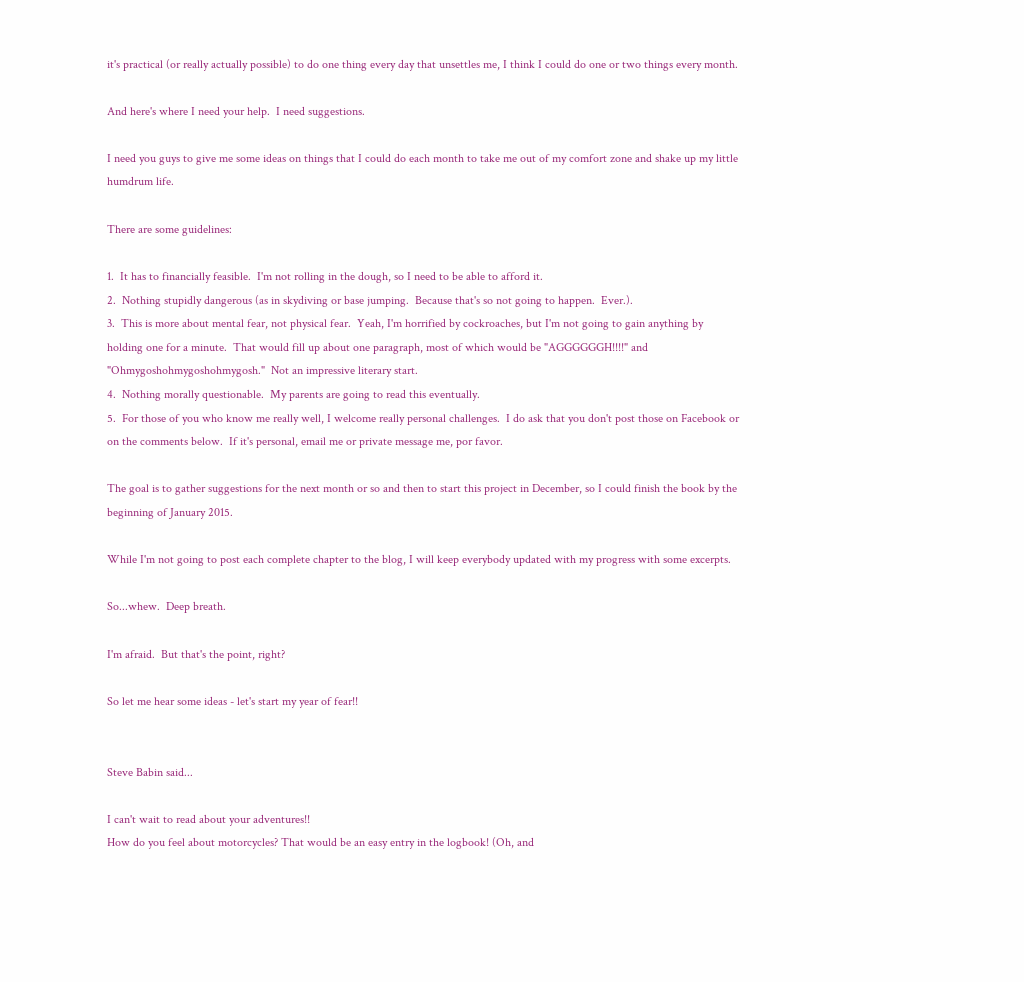it's practical (or really actually possible) to do one thing every day that unsettles me, I think I could do one or two things every month.

And here's where I need your help.  I need suggestions.

I need you guys to give me some ideas on things that I could do each month to take me out of my comfort zone and shake up my little humdrum life.

There are some guidelines:

1.  It has to financially feasible.  I'm not rolling in the dough, so I need to be able to afford it.
2.  Nothing stupidly dangerous (as in skydiving or base jumping.  Because that's so not going to happen.  Ever.).
3.  This is more about mental fear, not physical fear.  Yeah, I'm horrified by cockroaches, but I'm not going to gain anything by holding one for a minute.  That would fill up about one paragraph, most of which would be "AGGGGGGH!!!!" and "Ohmygoshohmygoshohmygosh."  Not an impressive literary start.
4.  Nothing morally questionable.  My parents are going to read this eventually.
5.  For those of you who know me really well, I welcome really personal challenges.  I do ask that you don't post those on Facebook or on the comments below.  If it's personal, email me or private message me, por favor.

The goal is to gather suggestions for the next month or so and then to start this project in December, so I could finish the book by the beginning of January 2015.

While I'm not going to post each complete chapter to the blog, I will keep everybody updated with my progress with some excerpts.

So...whew.  Deep breath.

I'm afraid.  But that's the point, right?

So let me hear some ideas - let's start my year of fear!!


Steve Babin said...

I can't wait to read about your adventures!!
How do you feel about motorcycles? That would be an easy entry in the logbook! (Oh, and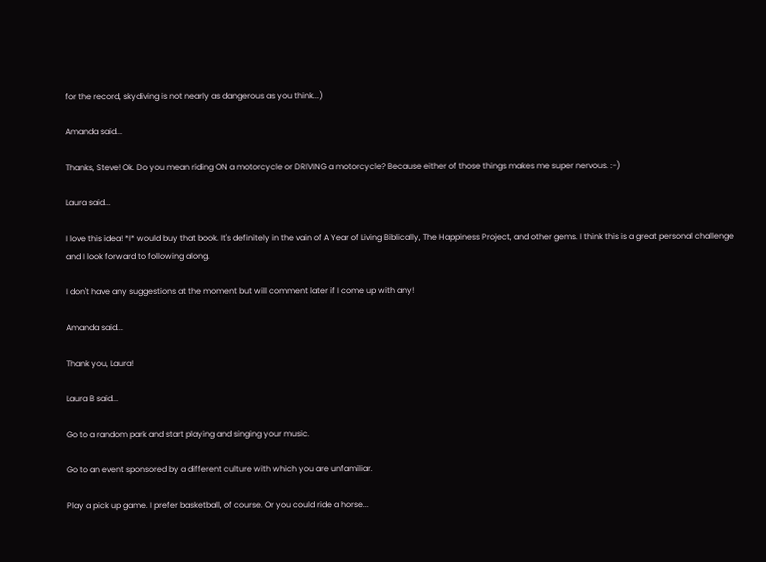for the record, skydiving is not nearly as dangerous as you think...)

Amanda said...

Thanks, Steve! Ok. Do you mean riding ON a motorcycle or DRIVING a motorcycle? Because either of those things makes me super nervous. :-)

Laura said...

I love this idea! *I* would buy that book. It's definitely in the vain of A Year of Living Biblically, The Happiness Project, and other gems. I think this is a great personal challenge and I look forward to following along.

I don't have any suggestions at the moment but will comment later if I come up with any!

Amanda said...

Thank you, Laura!

Laura B said...

Go to a random park and start playing and singing your music.

Go to an event sponsored by a different culture with which you are unfamiliar.

Play a pick up game. I prefer basketball, of course. Or you could ride a horse...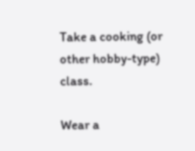Take a cooking (or other hobby-type) class.

Wear a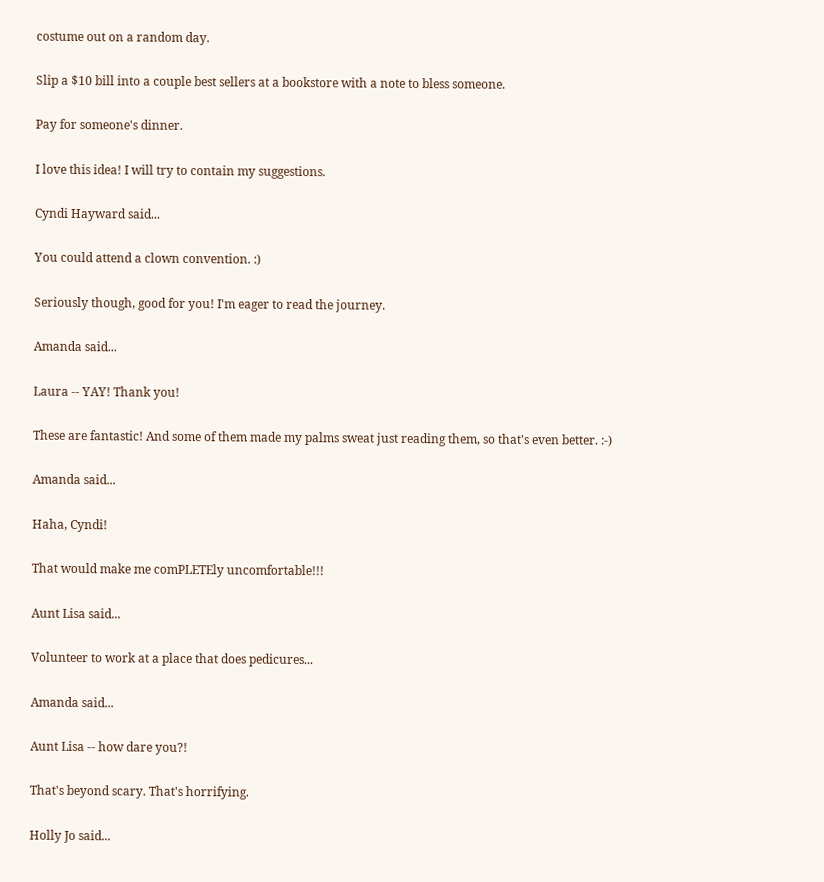costume out on a random day.

Slip a $10 bill into a couple best sellers at a bookstore with a note to bless someone.

Pay for someone's dinner.

I love this idea! I will try to contain my suggestions.

Cyndi Hayward said...

You could attend a clown convention. :)

Seriously though, good for you! I'm eager to read the journey.

Amanda said...

Laura -- YAY! Thank you!

These are fantastic! And some of them made my palms sweat just reading them, so that's even better. :-)

Amanda said...

Haha, Cyndi!

That would make me comPLETEly uncomfortable!!!

Aunt Lisa said...

Volunteer to work at a place that does pedicures...

Amanda said...

Aunt Lisa -- how dare you?!

That's beyond scary. That's horrifying.

Holly Jo said...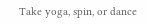Take yoga, spin, or dance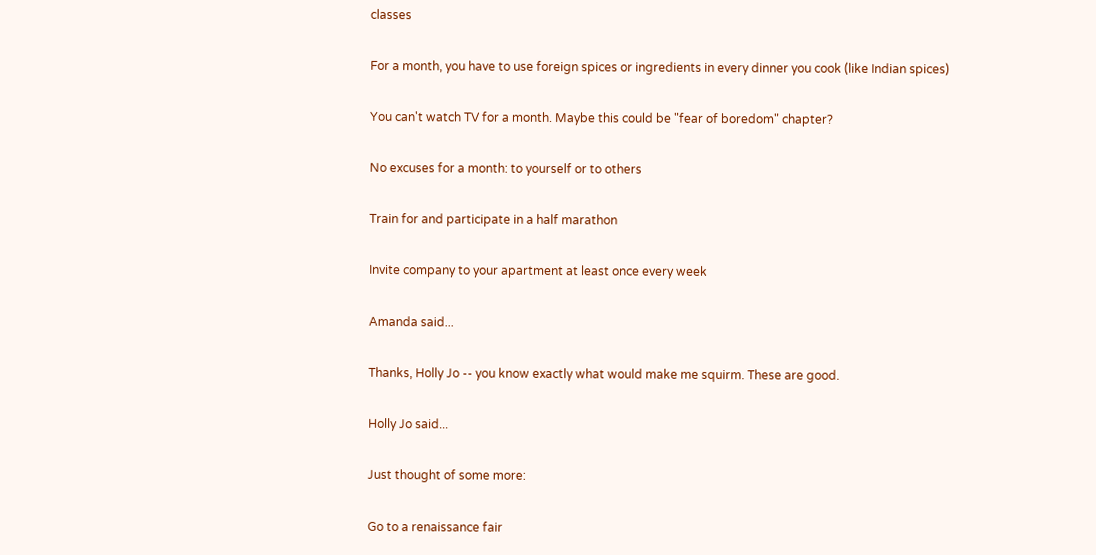classes

For a month, you have to use foreign spices or ingredients in every dinner you cook (like Indian spices)

You can't watch TV for a month. Maybe this could be "fear of boredom" chapter?

No excuses for a month: to yourself or to others

Train for and participate in a half marathon

Invite company to your apartment at least once every week

Amanda said...

Thanks, Holly Jo -- you know exactly what would make me squirm. These are good.

Holly Jo said...

Just thought of some more:

Go to a renaissance fair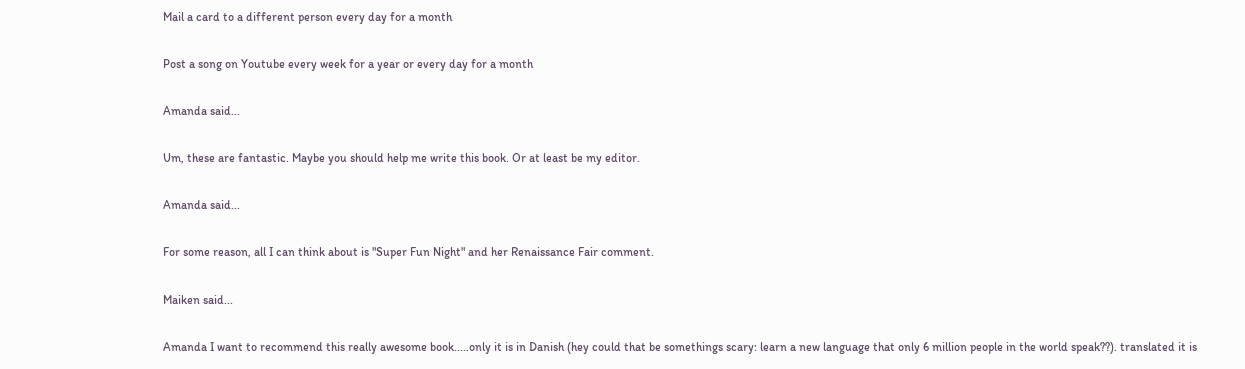Mail a card to a different person every day for a month

Post a song on Youtube every week for a year or every day for a month

Amanda said...

Um, these are fantastic. Maybe you should help me write this book. Or at least be my editor.

Amanda said...

For some reason, all I can think about is "Super Fun Night" and her Renaissance Fair comment.

Maiken said...

Amanda I want to recommend this really awesome book.....only it is in Danish (hey could that be somethings scary: learn a new language that only 6 million people in the world speak??). translated it is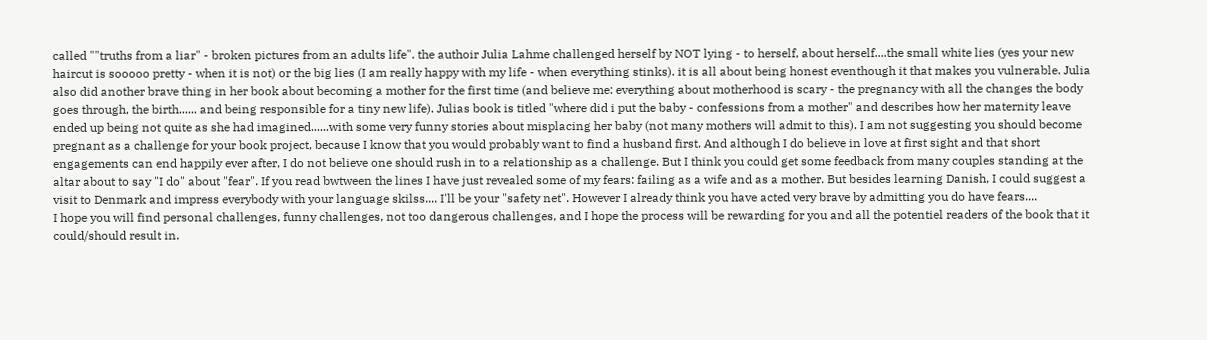called ""truths from a liar" - broken pictures from an adults life". the authoir Julia Lahme challenged herself by NOT lying - to herself, about herself....the small white lies (yes your new haircut is sooooo pretty - when it is not) or the big lies (I am really happy with my life - when everything stinks). it is all about being honest eventhough it that makes you vulnerable. Julia also did another brave thing in her book about becoming a mother for the first time (and believe me: everything about motherhood is scary - the pregnancy with all the changes the body goes through, the birth...... and being responsible for a tiny new life). Julias book is titled "where did i put the baby - confessions from a mother" and describes how her maternity leave ended up being not quite as she had imagined......with some very funny stories about misplacing her baby (not many mothers will admit to this). I am not suggesting you should become pregnant as a challenge for your book project, because I know that you would probably want to find a husband first. And although I do believe in love at first sight and that short engagements can end happily ever after, I do not believe one should rush in to a relationship as a challenge. But I think you could get some feedback from many couples standing at the altar about to say "I do" about "fear". If you read bwtween the lines I have just revealed some of my fears: failing as a wife and as a mother. But besides learning Danish, I could suggest a visit to Denmark and impress everybody with your language skilss.... I'll be your "safety net". However I already think you have acted very brave by admitting you do have fears....
I hope you will find personal challenges, funny challenges, not too dangerous challenges, and I hope the process will be rewarding for you and all the potentiel readers of the book that it could/should result in.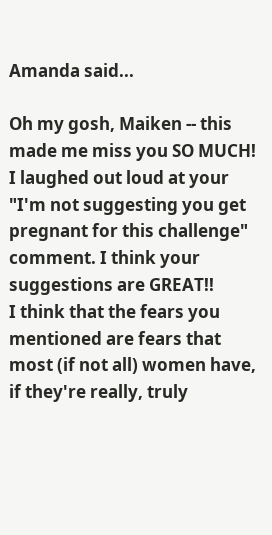Amanda said...

Oh my gosh, Maiken -- this made me miss you SO MUCH! I laughed out loud at your "I'm not suggesting you get pregnant for this challenge" comment. I think your suggestions are GREAT!!
I think that the fears you mentioned are fears that most (if not all) women have, if they're really, truly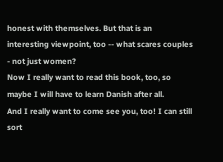honest with themselves. But that is an interesting viewpoint, too -- what scares couples - not just women?
Now I really want to read this book, too, so maybe I will have to learn Danish after all.
And I really want to come see you, too! I can still sort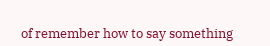of remember how to say something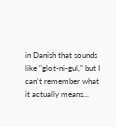in Danish that sounds like "glot-ni-gul," but I can't remember what it actually means...